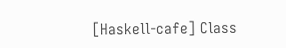[Haskell-cafe] Class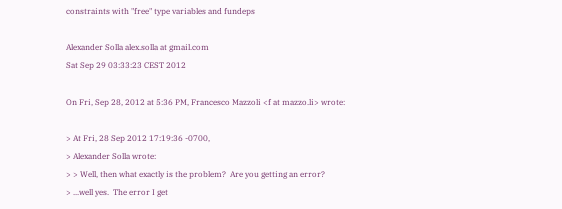constraints with "free" type variables and fundeps

Alexander Solla alex.solla at gmail.com
Sat Sep 29 03:33:23 CEST 2012

On Fri, Sep 28, 2012 at 5:36 PM, Francesco Mazzoli <f at mazzo.li> wrote:

> At Fri, 28 Sep 2012 17:19:36 -0700,
> Alexander Solla wrote:
> > Well, then what exactly is the problem?  Are you getting an error?
> ...well yes.  The error I get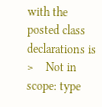with the posted class declarations is
>    Not in scope: type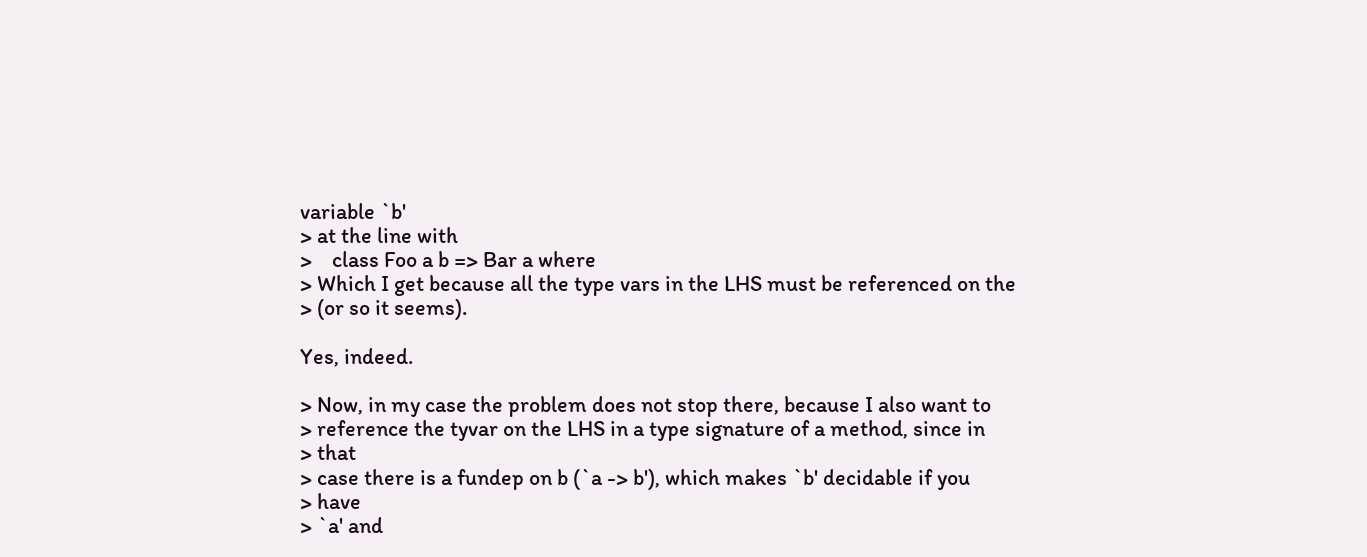variable `b'
> at the line with
>    class Foo a b => Bar a where
> Which I get because all the type vars in the LHS must be referenced on the
> (or so it seems).

Yes, indeed.

> Now, in my case the problem does not stop there, because I also want to
> reference the tyvar on the LHS in a type signature of a method, since in
> that
> case there is a fundep on b (`a -> b'), which makes `b' decidable if you
> have
> `a' and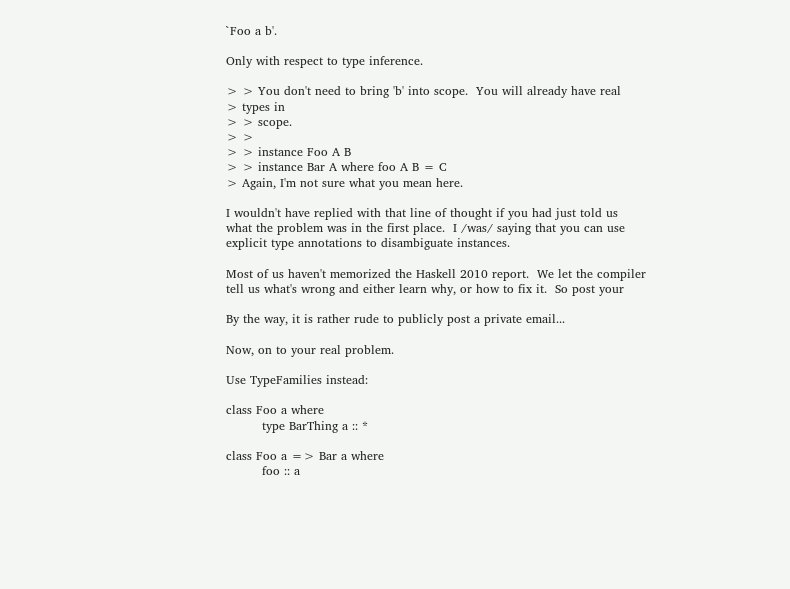`Foo a b'.

Only with respect to type inference.

> > You don't need to bring 'b' into scope.  You will already have real
> types in
> > scope.
> >
> > instance Foo A B
> > instance Bar A where foo A B = C
> Again, I'm not sure what you mean here.

I wouldn't have replied with that line of thought if you had just told us
what the problem was in the first place.  I /was/ saying that you can use
explicit type annotations to disambiguate instances.

Most of us haven't memorized the Haskell 2010 report.  We let the compiler
tell us what's wrong and either learn why, or how to fix it.  So post your

By the way, it is rather rude to publicly post a private email...

Now, on to your real problem.

Use TypeFamilies instead:

class Foo a where
         type BarThing a :: *

class Foo a => Bar a where
         foo :: a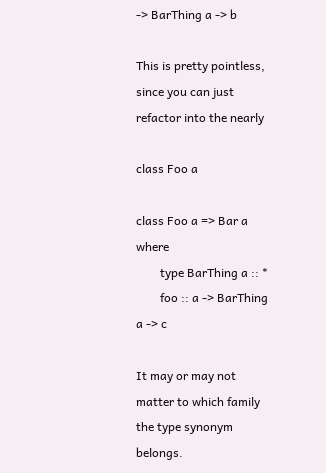-> BarThing a -> b

This is pretty pointless, since you can just refactor into the nearly

class Foo a

class Foo a => Bar a where
        type BarThing a :: *
        foo :: a -> BarThing a -> c

It may or may not matter to which family the type synonym belongs.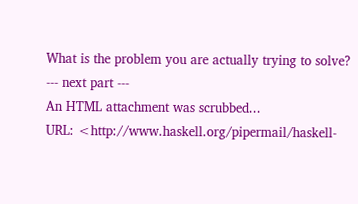What is the problem you are actually trying to solve?
--- next part ---
An HTML attachment was scrubbed...
URL: <http://www.haskell.org/pipermail/haskell-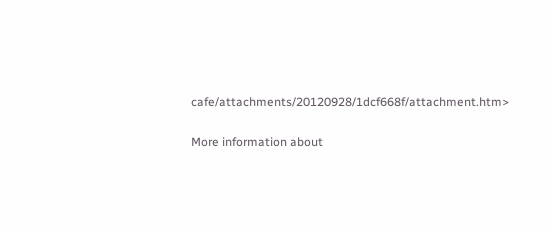cafe/attachments/20120928/1dcf668f/attachment.htm>

More information about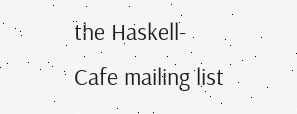the Haskell-Cafe mailing list